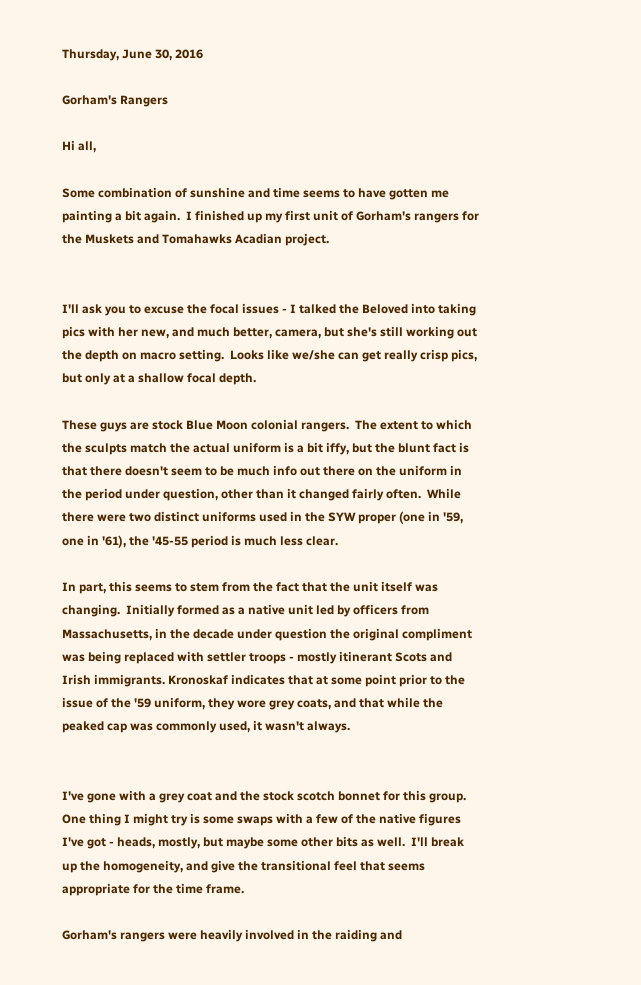Thursday, June 30, 2016

Gorham's Rangers

Hi all,

Some combination of sunshine and time seems to have gotten me painting a bit again.  I finished up my first unit of Gorham's rangers for the Muskets and Tomahawks Acadian project.


I'll ask you to excuse the focal issues - I talked the Beloved into taking pics with her new, and much better, camera, but she's still working out the depth on macro setting.  Looks like we/she can get really crisp pics, but only at a shallow focal depth.

These guys are stock Blue Moon colonial rangers.  The extent to which the sculpts match the actual uniform is a bit iffy, but the blunt fact is that there doesn't seem to be much info out there on the uniform in the period under question, other than it changed fairly often.  While there were two distinct uniforms used in the SYW proper (one in '59, one in '61), the '45-55 period is much less clear.

In part, this seems to stem from the fact that the unit itself was changing.  Initially formed as a native unit led by officers from Massachusetts, in the decade under question the original compliment was being replaced with settler troops - mostly itinerant Scots and Irish immigrants. Kronoskaf indicates that at some point prior to the issue of the '59 uniform, they wore grey coats, and that while the peaked cap was commonly used, it wasn't always.


I've gone with a grey coat and the stock scotch bonnet for this group.  One thing I might try is some swaps with a few of the native figures I've got - heads, mostly, but maybe some other bits as well.  I'll break up the homogeneity, and give the transitional feel that seems appropriate for the time frame.

Gorham's rangers were heavily involved in the raiding and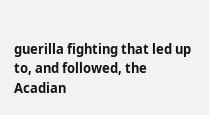guerilla fighting that led up to, and followed, the Acadian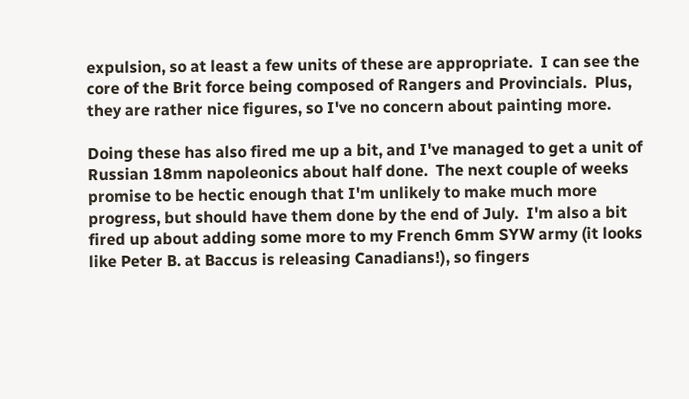expulsion, so at least a few units of these are appropriate.  I can see the core of the Brit force being composed of Rangers and Provincials.  Plus, they are rather nice figures, so I've no concern about painting more.

Doing these has also fired me up a bit, and I've managed to get a unit of Russian 18mm napoleonics about half done.  The next couple of weeks promise to be hectic enough that I'm unlikely to make much more progress, but should have them done by the end of July.  I'm also a bit fired up about adding some more to my French 6mm SYW army (it looks like Peter B. at Baccus is releasing Canadians!), so fingers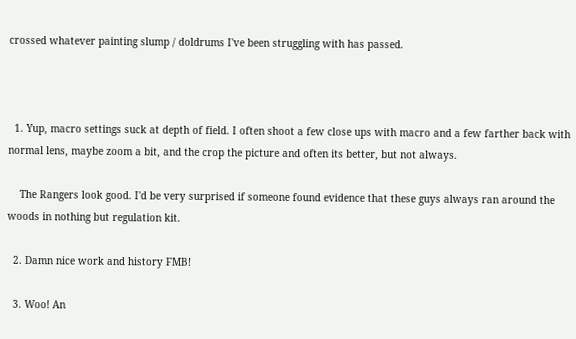crossed whatever painting slump / doldrums I've been struggling with has passed.



  1. Yup, macro settings suck at depth of field. I often shoot a few close ups with macro and a few farther back with normal lens, maybe zoom a bit, and the crop the picture and often its better, but not always.

    The Rangers look good. I'd be very surprised if someone found evidence that these guys always ran around the woods in nothing but regulation kit.

  2. Damn nice work and history FMB!

  3. Woo! An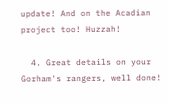update! And on the Acadian project too! Huzzah!

  4. Great details on your Gorham's rangers, well done!